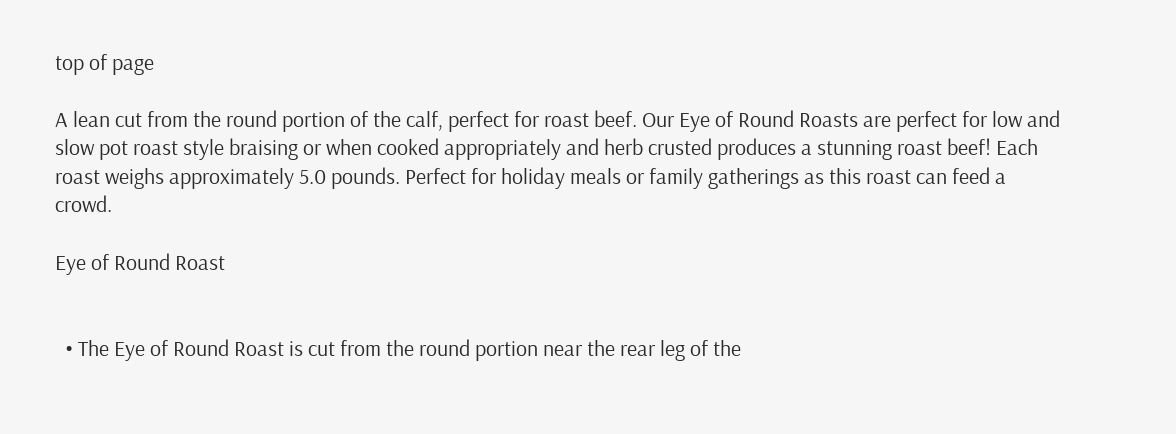top of page

A lean cut from the round portion of the calf, perfect for roast beef. Our Eye of Round Roasts are perfect for low and slow pot roast style braising or when cooked appropriately and herb crusted produces a stunning roast beef! Each roast weighs approximately 5.0 pounds. Perfect for holiday meals or family gatherings as this roast can feed a crowd.

Eye of Round Roast


  • The Eye of Round Roast is cut from the round portion near the rear leg of the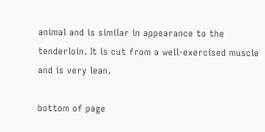animal and is similar in appearance to the tenderloin. It is cut from a well-exercised muscle and is very lean.

bottom of page